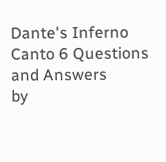Dante's Inferno Canto 6 Questions and Answers
by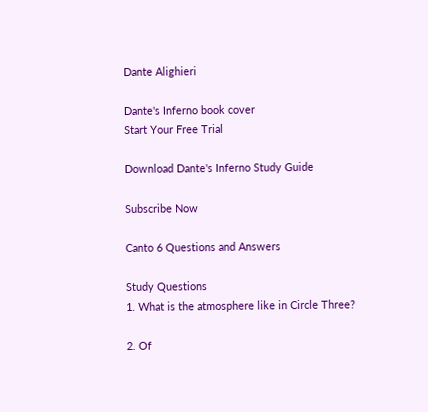Dante Alighieri

Dante's Inferno book cover
Start Your Free Trial

Download Dante's Inferno Study Guide

Subscribe Now

Canto 6 Questions and Answers

Study Questions
1. What is the atmosphere like in Circle Three?

2. Of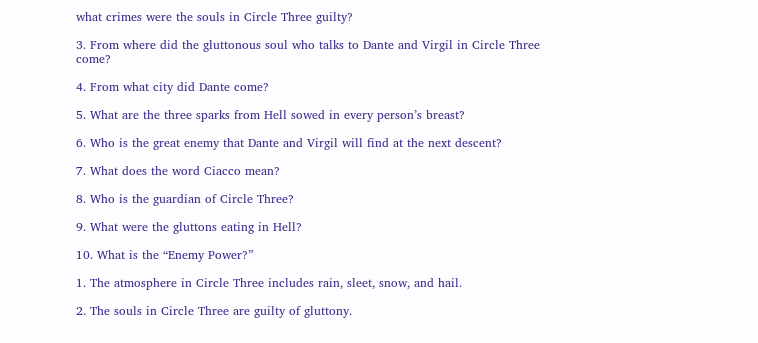what crimes were the souls in Circle Three guilty?

3. From where did the gluttonous soul who talks to Dante and Virgil in Circle Three come?

4. From what city did Dante come?

5. What are the three sparks from Hell sowed in every person’s breast?

6. Who is the great enemy that Dante and Virgil will find at the next descent?

7. What does the word Ciacco mean?

8. Who is the guardian of Circle Three?

9. What were the gluttons eating in Hell?

10. What is the “Enemy Power?”

1. The atmosphere in Circle Three includes rain, sleet, snow, and hail.

2. The souls in Circle Three are guilty of gluttony.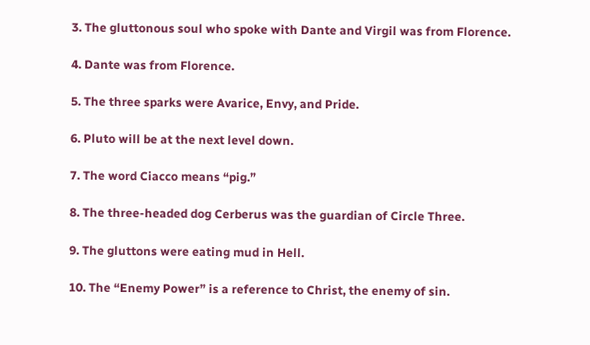3. The gluttonous soul who spoke with Dante and Virgil was from Florence.

4. Dante was from Florence.

5. The three sparks were Avarice, Envy, and Pride.

6. Pluto will be at the next level down.

7. The word Ciacco means “pig.”

8. The three-headed dog Cerberus was the guardian of Circle Three.

9. The gluttons were eating mud in Hell.

10. The “Enemy Power” is a reference to Christ, the enemy of sin.